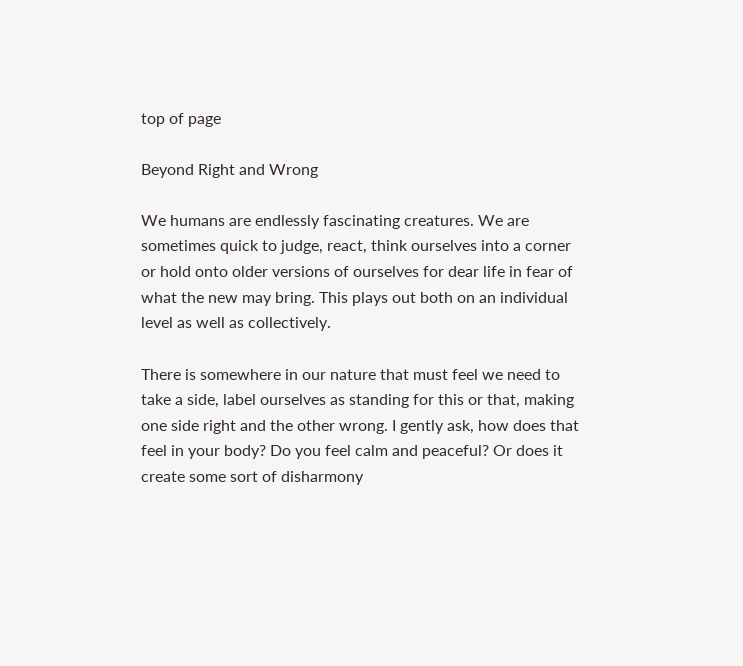top of page

Beyond Right and Wrong

We humans are endlessly fascinating creatures. We are sometimes quick to judge, react, think ourselves into a corner or hold onto older versions of ourselves for dear life in fear of what the new may bring. This plays out both on an individual level as well as collectively.

There is somewhere in our nature that must feel we need to take a side, label ourselves as standing for this or that, making one side right and the other wrong. I gently ask, how does that feel in your body? Do you feel calm and peaceful? Or does it create some sort of disharmony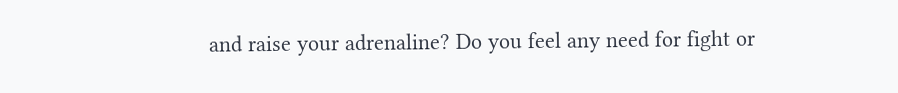and raise your adrenaline? Do you feel any need for fight or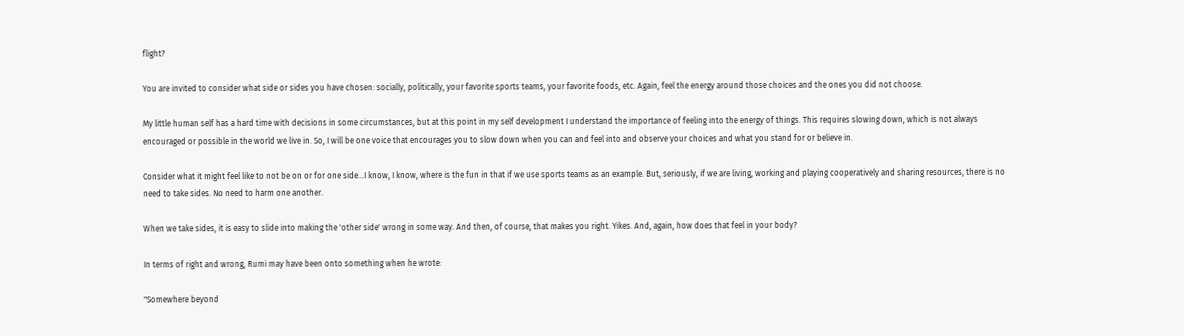flight?

You are invited to consider what side or sides you have chosen: socially, politically, your favorite sports teams, your favorite foods, etc. Again, feel the energy around those choices and the ones you did not choose.

My little human self has a hard time with decisions in some circumstances, but at this point in my self development I understand the importance of feeling into the energy of things. This requires slowing down, which is not always encouraged or possible in the world we live in. So, I will be one voice that encourages you to slow down when you can and feel into and observe your choices and what you stand for or believe in.

Consider what it might feel like to not be on or for one side...I know, I know, where is the fun in that if we use sports teams as an example. But, seriously, if we are living, working and playing cooperatively and sharing resources, there is no need to take sides. No need to harm one another.

When we take sides, it is easy to slide into making the 'other side' wrong in some way. And then, of course, that makes you right. Yikes. And, again, how does that feel in your body?

In terms of right and wrong, Rumi may have been onto something when he wrote:

"Somewhere beyond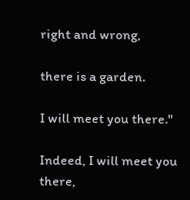right and wrong,

there is a garden.

I will meet you there."

Indeed, I will meet you there,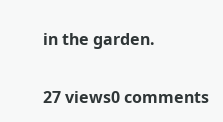in the garden.

27 views0 comments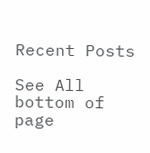Recent Posts

See All
bottom of page